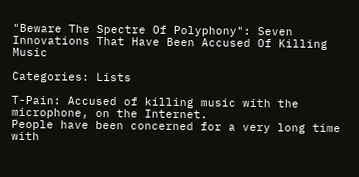"Beware The Spectre Of Polyphony": Seven Innovations That Have Been Accused Of Killing Music

Categories: Lists

T-Pain: Accused of killing music with the microphone, on the Internet.
People have been concerned for a very long time with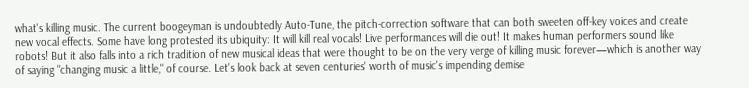what's killing music. The current boogeyman is undoubtedly Auto-Tune, the pitch-correction software that can both sweeten off-key voices and create new vocal effects. Some have long protested its ubiquity: It will kill real vocals! Live performances will die out! It makes human performers sound like robots! But it also falls into a rich tradition of new musical ideas that were thought to be on the very verge of killing music forever—which is another way of saying "changing music a little," of course. Let's look back at seven centuries' worth of music's impending demise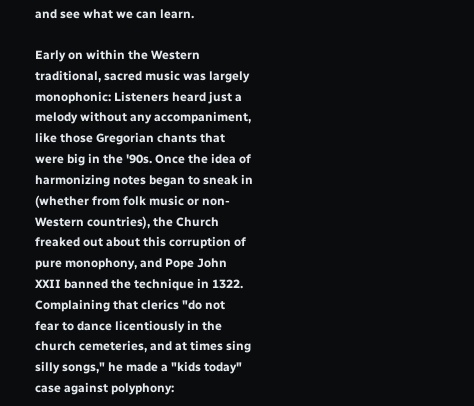and see what we can learn.

Early on within the Western traditional, sacred music was largely monophonic: Listeners heard just a melody without any accompaniment, like those Gregorian chants that were big in the '90s. Once the idea of harmonizing notes began to sneak in (whether from folk music or non-Western countries), the Church freaked out about this corruption of pure monophony, and Pope John XXII banned the technique in 1322. Complaining that clerics "do not
fear to dance licentiously in the church cemeteries, and at times sing silly songs," he made a "kids today" case against polyphony: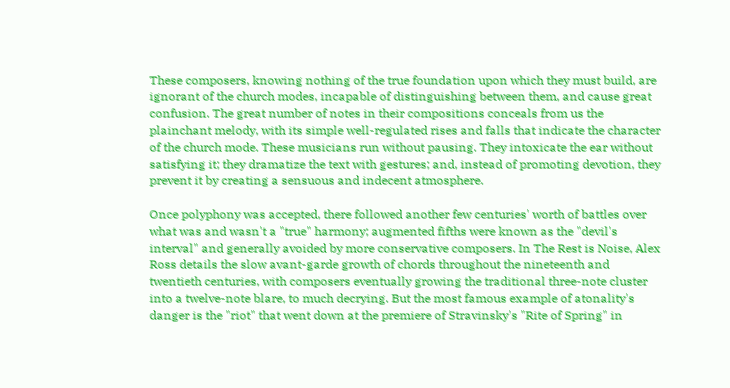These composers, knowing nothing of the true foundation upon which they must build, are ignorant of the church modes, incapable of distinguishing between them, and cause great confusion. The great number of notes in their compositions conceals from us the plainchant melody, with its simple well-regulated rises and falls that indicate the character of the church mode. These musicians run without pausing. They intoxicate the ear without satisfying it; they dramatize the text with gestures; and, instead of promoting devotion, they prevent it by creating a sensuous and indecent atmosphere.

Once polyphony was accepted, there followed another few centuries' worth of battles over what was and wasn't a "true" harmony; augmented fifths were known as the "devil's interval" and generally avoided by more conservative composers. In The Rest is Noise, Alex Ross details the slow avant-garde growth of chords throughout the nineteenth and twentieth centuries, with composers eventually growing the traditional three-note cluster into a twelve-note blare, to much decrying. But the most famous example of atonality's danger is the "riot" that went down at the premiere of Stravinsky's "Rite of Spring" in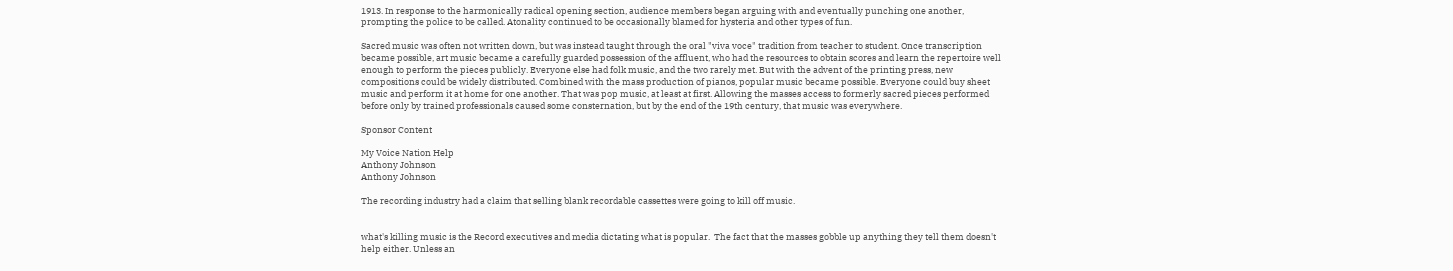1913. In response to the harmonically radical opening section, audience members began arguing with and eventually punching one another, prompting the police to be called. Atonality continued to be occasionally blamed for hysteria and other types of fun.

Sacred music was often not written down, but was instead taught through the oral "viva voce" tradition from teacher to student. Once transcription became possible, art music became a carefully guarded possession of the affluent, who had the resources to obtain scores and learn the repertoire well enough to perform the pieces publicly. Everyone else had folk music, and the two rarely met. But with the advent of the printing press, new compositions could be widely distributed. Combined with the mass production of pianos, popular music became possible. Everyone could buy sheet music and perform it at home for one another. That was pop music, at least at first. Allowing the masses access to formerly sacred pieces performed before only by trained professionals caused some consternation, but by the end of the 19th century, that music was everywhere.

Sponsor Content

My Voice Nation Help
Anthony Johnson
Anthony Johnson

The recording industry had a claim that selling blank recordable cassettes were going to kill off music.


what's killing music is the Record executives and media dictating what is popular.  The fact that the masses gobble up anything they tell them doesn't help either. Unless an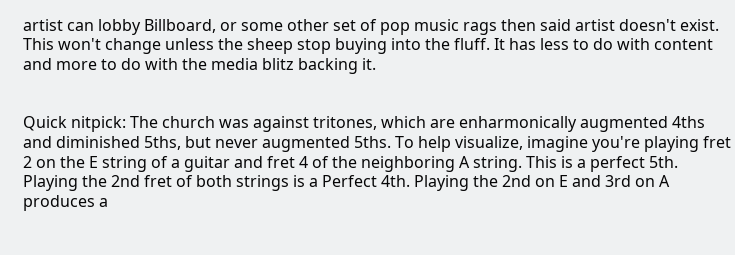artist can lobby Billboard, or some other set of pop music rags then said artist doesn't exist. This won't change unless the sheep stop buying into the fluff. It has less to do with content and more to do with the media blitz backing it.


Quick nitpick: The church was against tritones, which are enharmonically augmented 4ths and diminished 5ths, but never augmented 5ths. To help visualize, imagine you're playing fret 2 on the E string of a guitar and fret 4 of the neighboring A string. This is a perfect 5th. Playing the 2nd fret of both strings is a Perfect 4th. Playing the 2nd on E and 3rd on A produces a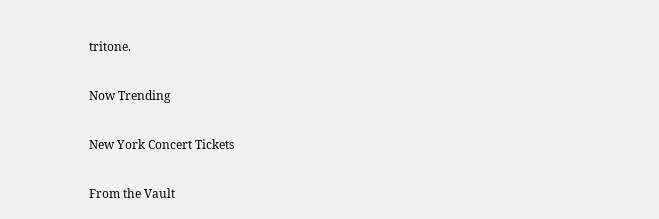tritone.

Now Trending

New York Concert Tickets

From the Vault